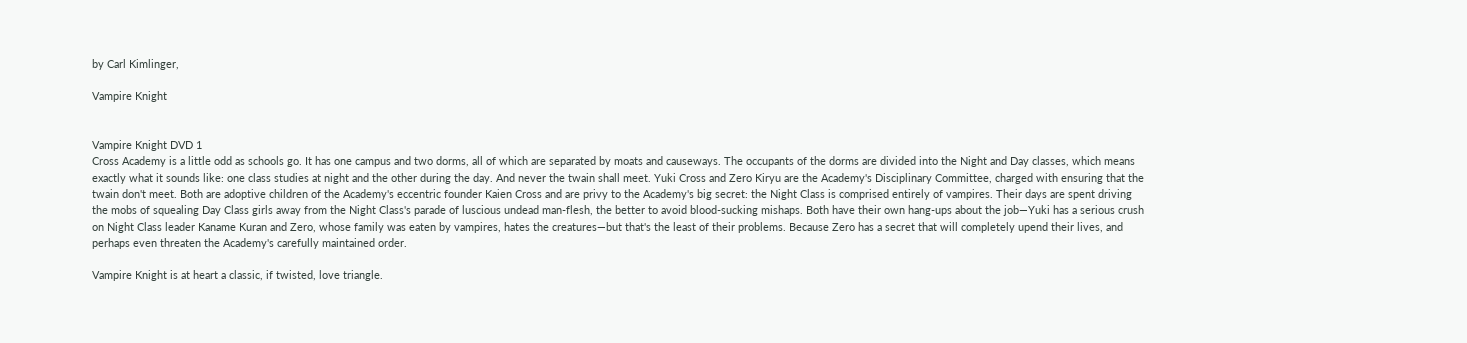by Carl Kimlinger,

Vampire Knight


Vampire Knight DVD 1
Cross Academy is a little odd as schools go. It has one campus and two dorms, all of which are separated by moats and causeways. The occupants of the dorms are divided into the Night and Day classes, which means exactly what it sounds like: one class studies at night and the other during the day. And never the twain shall meet. Yuki Cross and Zero Kiryu are the Academy's Disciplinary Committee, charged with ensuring that the twain don't meet. Both are adoptive children of the Academy's eccentric founder Kaien Cross and are privy to the Academy's big secret: the Night Class is comprised entirely of vampires. Their days are spent driving the mobs of squealing Day Class girls away from the Night Class's parade of luscious undead man-flesh, the better to avoid blood-sucking mishaps. Both have their own hang-ups about the job—Yuki has a serious crush on Night Class leader Kaname Kuran and Zero, whose family was eaten by vampires, hates the creatures—but that's the least of their problems. Because Zero has a secret that will completely upend their lives, and perhaps even threaten the Academy's carefully maintained order.

Vampire Knight is at heart a classic, if twisted, love triangle.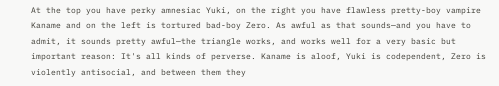At the top you have perky amnesiac Yuki, on the right you have flawless pretty-boy vampire Kaname and on the left is tortured bad-boy Zero. As awful as that sounds—and you have to admit, it sounds pretty awful—the triangle works, and works well for a very basic but important reason: It's all kinds of perverse. Kaname is aloof, Yuki is codependent, Zero is violently antisocial, and between them they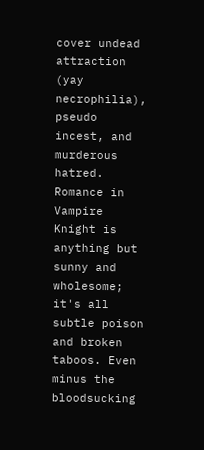cover undead attraction (yay necrophilia), pseudo incest, and murderous hatred. Romance in Vampire Knight is anything but sunny and wholesome; it's all subtle poison and broken taboos. Even minus the bloodsucking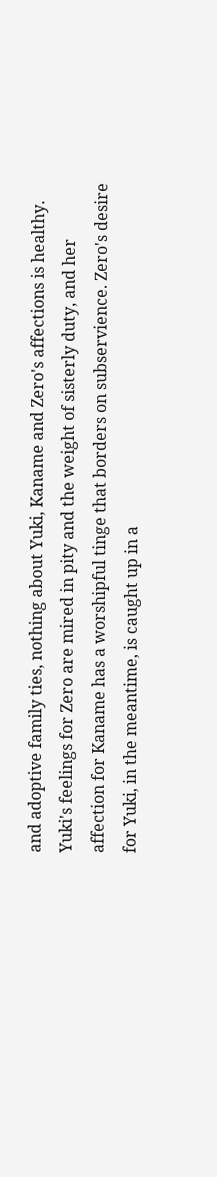and adoptive family ties, nothing about Yuki, Kaname and Zero's affections is healthy. Yuki's feelings for Zero are mired in pity and the weight of sisterly duty, and her affection for Kaname has a worshipful tinge that borders on subservience. Zero's desire for Yuki, in the meantime, is caught up in a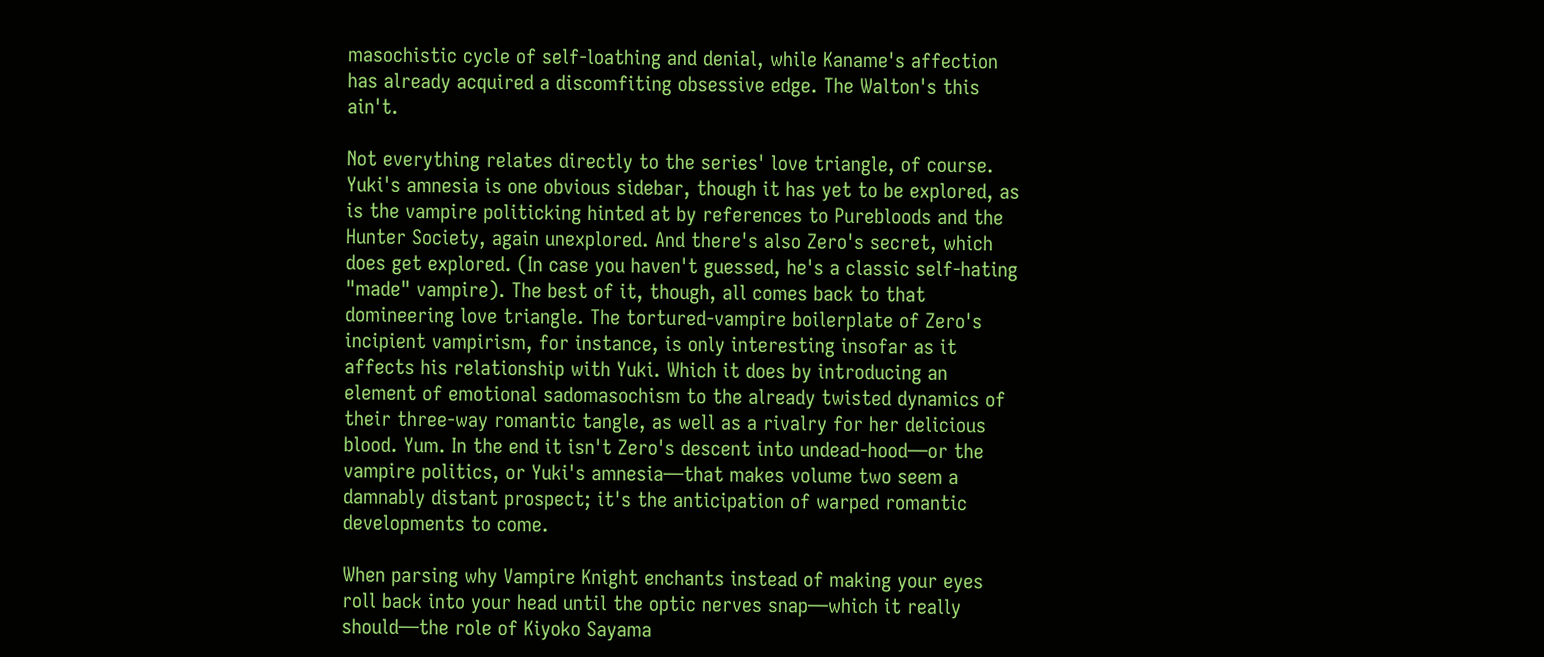masochistic cycle of self-loathing and denial, while Kaname's affection has already acquired a discomfiting obsessive edge. The Walton's this ain't.

Not everything relates directly to the series' love triangle, of course. Yuki's amnesia is one obvious sidebar, though it has yet to be explored, as is the vampire politicking hinted at by references to Purebloods and the Hunter Society, again unexplored. And there's also Zero's secret, which does get explored. (In case you haven't guessed, he's a classic self-hating "made" vampire). The best of it, though, all comes back to that domineering love triangle. The tortured-vampire boilerplate of Zero's incipient vampirism, for instance, is only interesting insofar as it affects his relationship with Yuki. Which it does by introducing an element of emotional sadomasochism to the already twisted dynamics of their three-way romantic tangle, as well as a rivalry for her delicious blood. Yum. In the end it isn't Zero's descent into undead-hood—or the vampire politics, or Yuki's amnesia—that makes volume two seem a damnably distant prospect; it's the anticipation of warped romantic developments to come.

When parsing why Vampire Knight enchants instead of making your eyes roll back into your head until the optic nerves snap—which it really should—the role of Kiyoko Sayama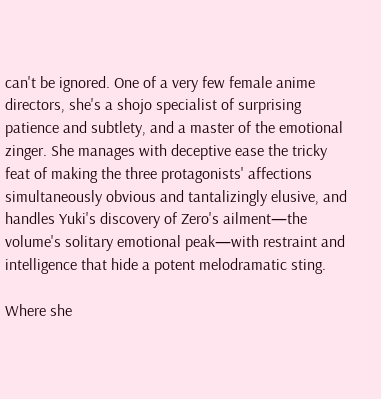can't be ignored. One of a very few female anime directors, she's a shojo specialist of surprising patience and subtlety, and a master of the emotional zinger. She manages with deceptive ease the tricky feat of making the three protagonists' affections simultaneously obvious and tantalizingly elusive, and handles Yuki's discovery of Zero's ailment—the volume's solitary emotional peak—with restraint and intelligence that hide a potent melodramatic sting.

Where she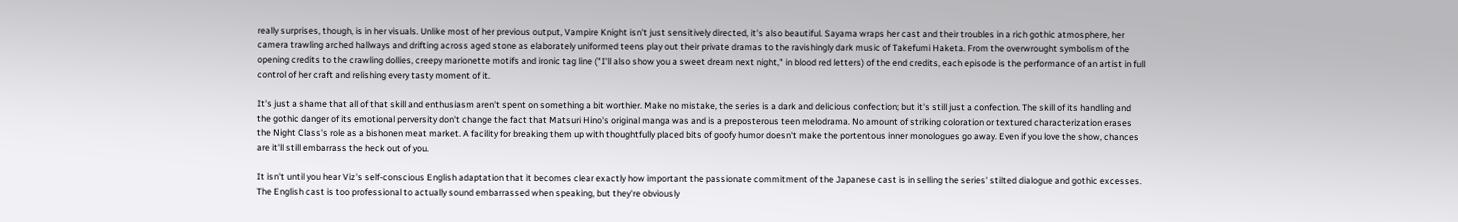really surprises, though, is in her visuals. Unlike most of her previous output, Vampire Knight isn't just sensitively directed, it's also beautiful. Sayama wraps her cast and their troubles in a rich gothic atmosphere, her camera trawling arched hallways and drifting across aged stone as elaborately uniformed teens play out their private dramas to the ravishingly dark music of Takefumi Haketa. From the overwrought symbolism of the opening credits to the crawling dollies, creepy marionette motifs and ironic tag line ("I'll also show you a sweet dream next night," in blood red letters) of the end credits, each episode is the performance of an artist in full control of her craft and relishing every tasty moment of it.

It's just a shame that all of that skill and enthusiasm aren't spent on something a bit worthier. Make no mistake, the series is a dark and delicious confection; but it's still just a confection. The skill of its handling and the gothic danger of its emotional perversity don't change the fact that Matsuri Hino's original manga was and is a preposterous teen melodrama. No amount of striking coloration or textured characterization erases the Night Class's role as a bishonen meat market. A facility for breaking them up with thoughtfully placed bits of goofy humor doesn't make the portentous inner monologues go away. Even if you love the show, chances are it'll still embarrass the heck out of you.

It isn't until you hear Viz's self-conscious English adaptation that it becomes clear exactly how important the passionate commitment of the Japanese cast is in selling the series' stilted dialogue and gothic excesses. The English cast is too professional to actually sound embarrassed when speaking, but they're obviously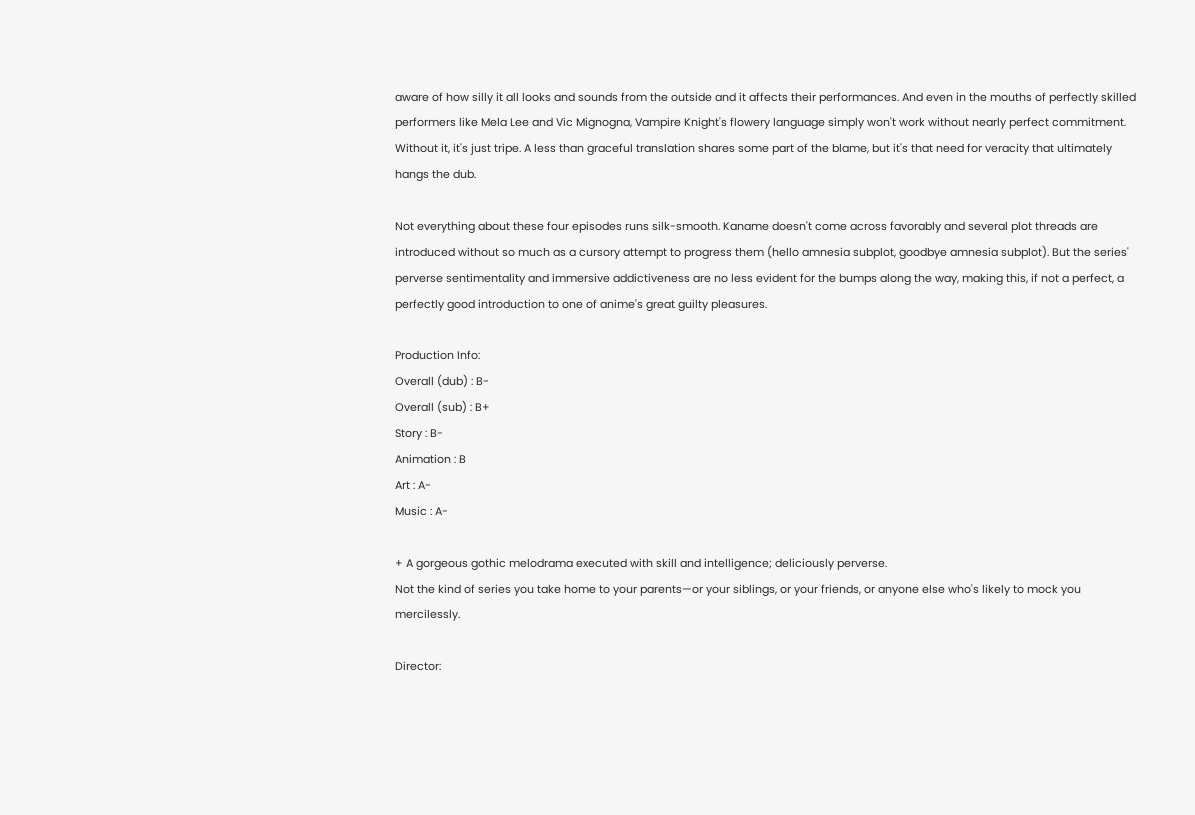aware of how silly it all looks and sounds from the outside and it affects their performances. And even in the mouths of perfectly skilled performers like Mela Lee and Vic Mignogna, Vampire Knight's flowery language simply won't work without nearly perfect commitment. Without it, it's just tripe. A less than graceful translation shares some part of the blame, but it's that need for veracity that ultimately hangs the dub.

Not everything about these four episodes runs silk-smooth. Kaname doesn't come across favorably and several plot threads are introduced without so much as a cursory attempt to progress them (hello amnesia subplot, goodbye amnesia subplot). But the series' perverse sentimentality and immersive addictiveness are no less evident for the bumps along the way, making this, if not a perfect, a perfectly good introduction to one of anime's great guilty pleasures.

Production Info:
Overall (dub) : B-
Overall (sub) : B+
Story : B-
Animation : B
Art : A-
Music : A-

+ A gorgeous gothic melodrama executed with skill and intelligence; deliciously perverse.
Not the kind of series you take home to your parents—or your siblings, or your friends, or anyone else who's likely to mock you mercilessly.

Director: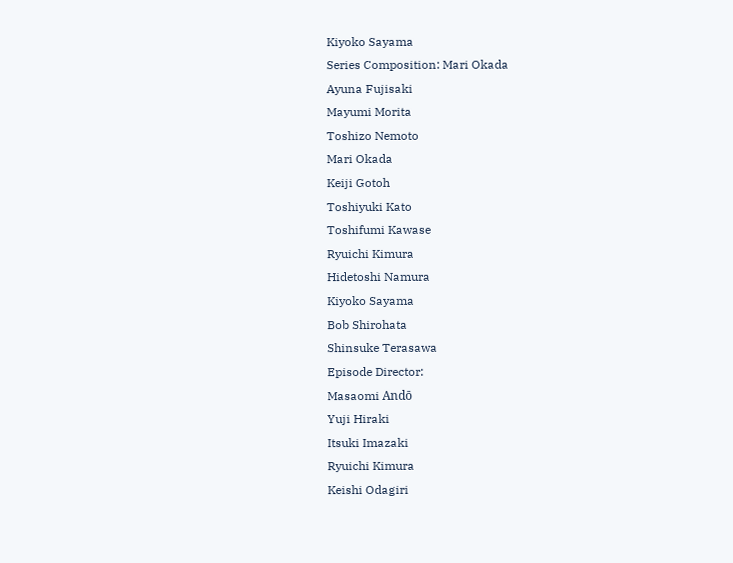Kiyoko Sayama
Series Composition: Mari Okada
Ayuna Fujisaki
Mayumi Morita
Toshizo Nemoto
Mari Okada
Keiji Gotoh
Toshiyuki Kato
Toshifumi Kawase
Ryuichi Kimura
Hidetoshi Namura
Kiyoko Sayama
Bob Shirohata
Shinsuke Terasawa
Episode Director:
Masaomi Andō
Yuji Hiraki
Itsuki Imazaki
Ryuichi Kimura
Keishi Odagiri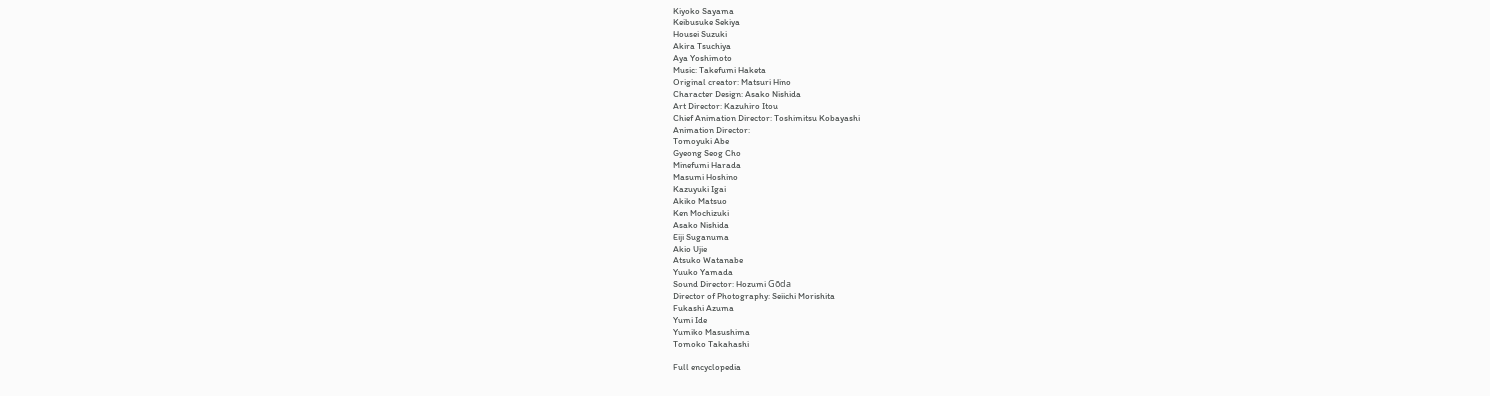Kiyoko Sayama
Keibusuke Sekiya
Housei Suzuki
Akira Tsuchiya
Aya Yoshimoto
Music: Takefumi Haketa
Original creator: Matsuri Hino
Character Design: Asako Nishida
Art Director: Kazuhiro Itou
Chief Animation Director: Toshimitsu Kobayashi
Animation Director:
Tomoyuki Abe
Gyeong Seog Cho
Minefumi Harada
Masumi Hoshino
Kazuyuki Igai
Akiko Matsuo
Ken Mochizuki
Asako Nishida
Eiji Suganuma
Akio Ujie
Atsuko Watanabe
Yuuko Yamada
Sound Director: Hozumi Gōda
Director of Photography: Seiichi Morishita
Fukashi Azuma
Yumi Ide
Yumiko Masushima
Tomoko Takahashi

Full encyclopedia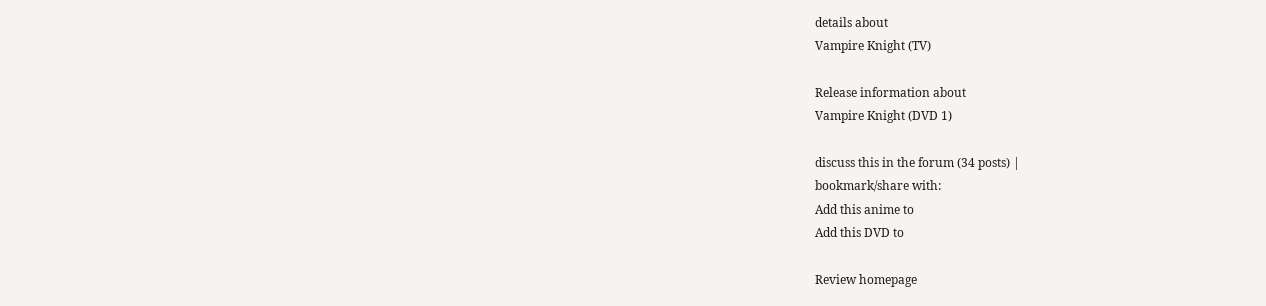details about
Vampire Knight (TV)

Release information about
Vampire Knight (DVD 1)

discuss this in the forum (34 posts) |
bookmark/share with:
Add this anime to
Add this DVD to

Review homepage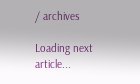/ archives

Loading next article...